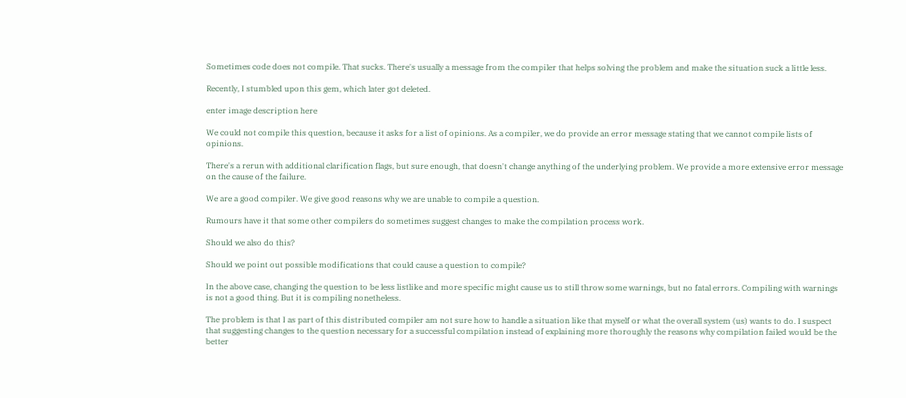Sometimes code does not compile. That sucks. There's usually a message from the compiler that helps solving the problem and make the situation suck a little less.

Recently, I stumbled upon this gem, which later got deleted.

enter image description here

We could not compile this question, because it asks for a list of opinions. As a compiler, we do provide an error message stating that we cannot compile lists of opinions.

There's a rerun with additional clarification flags, but sure enough, that doesn't change anything of the underlying problem. We provide a more extensive error message on the cause of the failure.

We are a good compiler. We give good reasons why we are unable to compile a question.

Rumours have it that some other compilers do sometimes suggest changes to make the compilation process work.

Should we also do this?

Should we point out possible modifications that could cause a question to compile?

In the above case, changing the question to be less listlike and more specific might cause us to still throw some warnings, but no fatal errors. Compiling with warnings is not a good thing. But it is compiling nonetheless.

The problem is that I as part of this distributed compiler am not sure how to handle a situation like that myself or what the overall system (us) wants to do. I suspect that suggesting changes to the question necessary for a successful compilation instead of explaining more thoroughly the reasons why compilation failed would be the better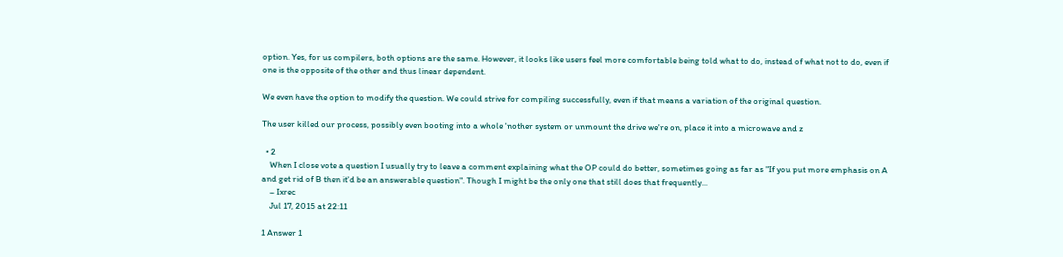option. Yes, for us compilers, both options are the same. However, it looks like users feel more comfortable being told what to do, instead of what not to do, even if one is the opposite of the other and thus linear dependent.

We even have the option to modify the question. We could strive for compiling successfully, even if that means a variation of the original question.

The user killed our process, possibly even booting into a whole 'nother system or unmount the drive we're on, place it into a microwave and z

  • 2
    When I close vote a question I usually try to leave a comment explaining what the OP could do better, sometimes going as far as "If you put more emphasis on A and get rid of B then it'd be an answerable question". Though I might be the only one that still does that frequently...
    – Ixrec
    Jul 17, 2015 at 22:11

1 Answer 1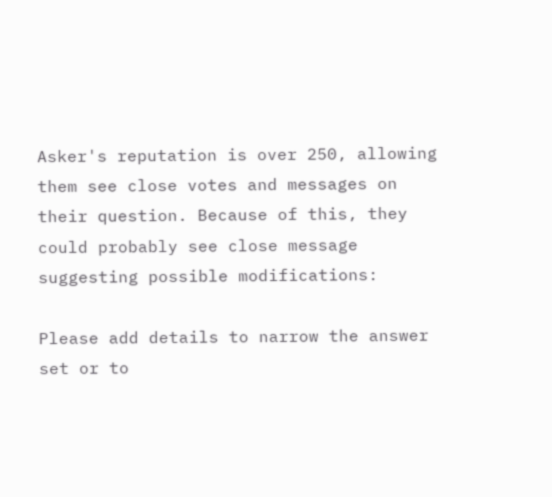Asker's reputation is over 250, allowing them see close votes and messages on their question. Because of this, they could probably see close message suggesting possible modifications:

Please add details to narrow the answer set or to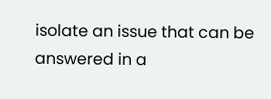isolate an issue that can be answered in a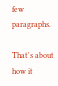few paragraphs.

That's about how it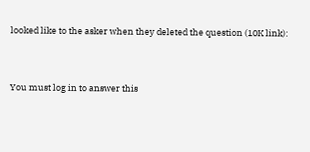looked like to the asker when they deleted the question (10K link):


You must log in to answer this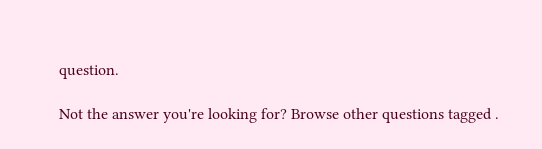question.

Not the answer you're looking for? Browse other questions tagged .